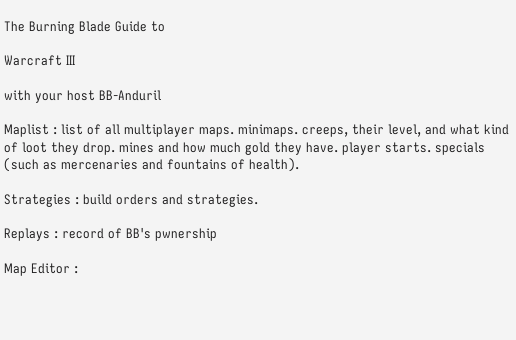The Burning Blade Guide to

Warcraft III

with your host BB-Anduril

Maplist : list of all multiplayer maps. minimaps. creeps, their level, and what kind of loot they drop. mines and how much gold they have. player starts. specials (such as mercenaries and fountains of health).

Strategies : build orders and strategies.

Replays : record of BB's pwnership

Map Editor :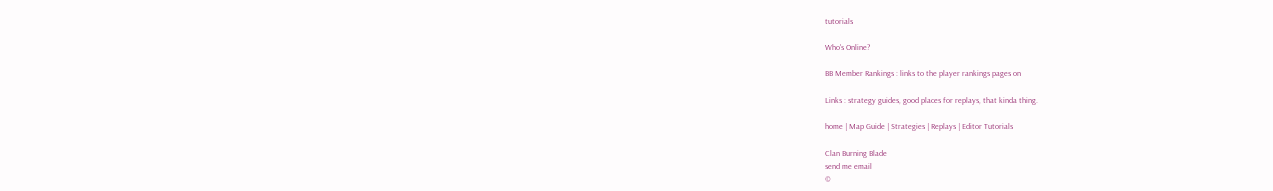tutorials

Who's Online?

BB Member Rankings : links to the player rankings pages on

Links : strategy guides, good places for replays, that kinda thing.

home | Map Guide | Strategies | Replays | Editor Tutorials

Clan Burning Blade
send me email
©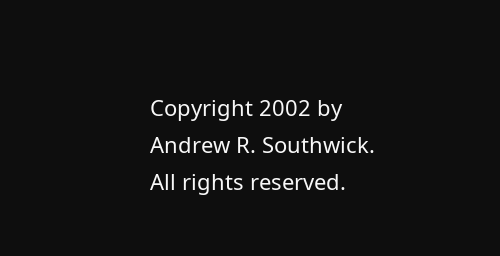Copyright 2002 by Andrew R. Southwick. All rights reserved.